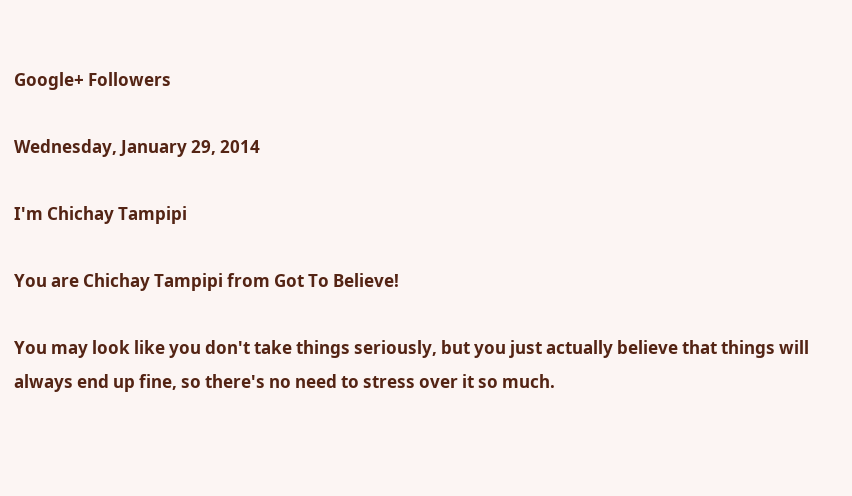Google+ Followers

Wednesday, January 29, 2014

I'm Chichay Tampipi

You are Chichay Tampipi from Got To Believe!

You may look like you don't take things seriously, but you just actually believe that things will always end up fine, so there's no need to stress over it so much.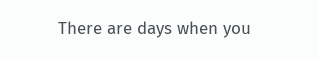There are days when you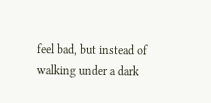feel bad, but instead of walking under a dark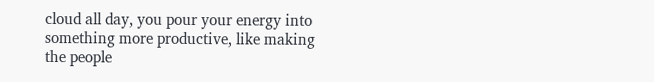cloud all day, you pour your energy into something more productive, like making the people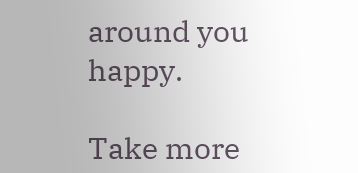around you happy.

Take more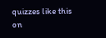quizzes like this on